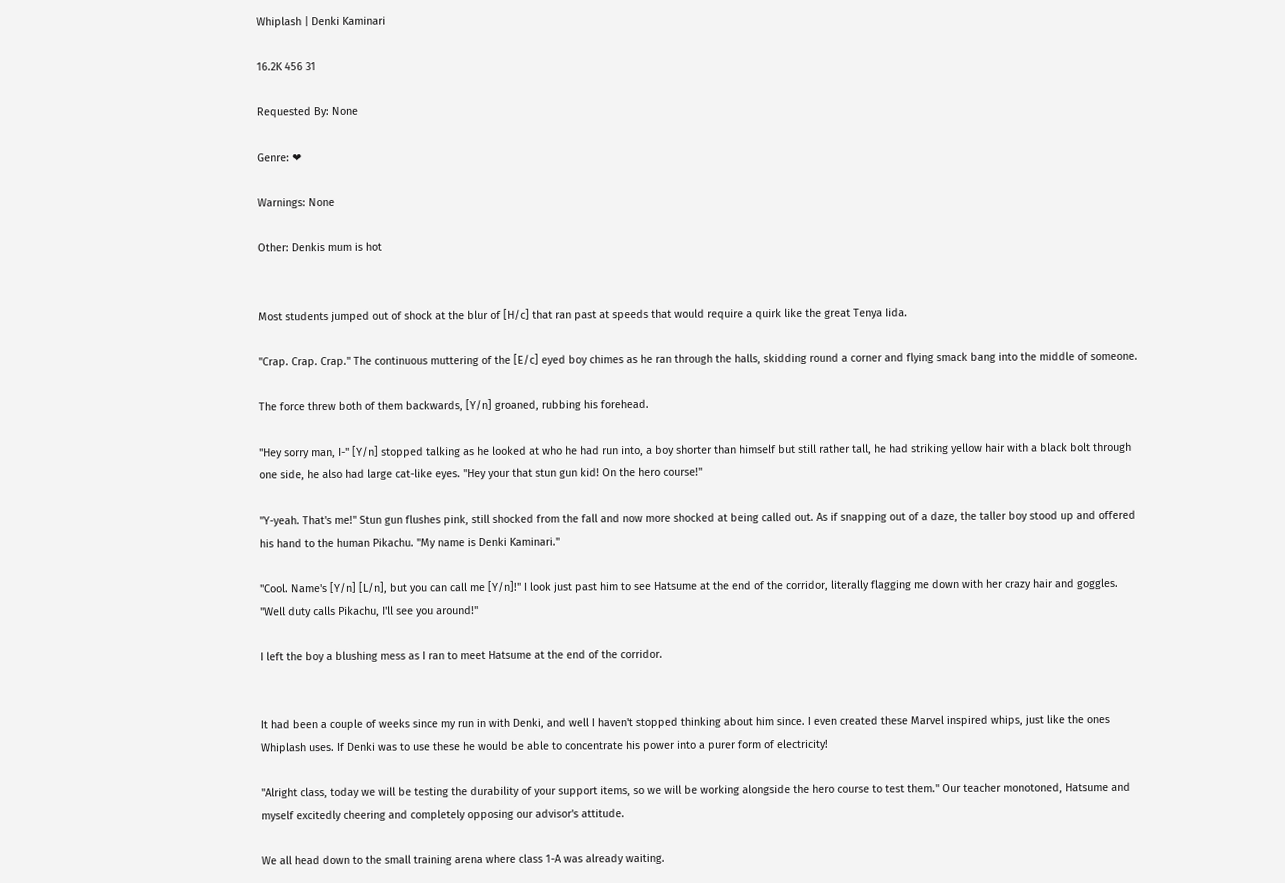Whiplash | Denki Kaminari

16.2K 456 31

Requested By: None

Genre: ❤

Warnings: None

Other: Denkis mum is hot


Most students jumped out of shock at the blur of [H/c] that ran past at speeds that would require a quirk like the great Tenya Iida.

"Crap. Crap. Crap." The continuous muttering of the [E/c] eyed boy chimes as he ran through the halls, skidding round a corner and flying smack bang into the middle of someone.

The force threw both of them backwards, [Y/n] groaned, rubbing his forehead.

"Hey sorry man, I-" [Y/n] stopped talking as he looked at who he had run into, a boy shorter than himself but still rather tall, he had striking yellow hair with a black bolt through one side, he also had large cat-like eyes. "Hey your that stun gun kid! On the hero course!"

"Y-yeah. That's me!" Stun gun flushes pink, still shocked from the fall and now more shocked at being called out. As if snapping out of a daze, the taller boy stood up and offered his hand to the human Pikachu. "My name is Denki Kaminari."

"Cool. Name's [Y/n] [L/n], but you can call me [Y/n]!" I look just past him to see Hatsume at the end of the corridor, literally flagging me down with her crazy hair and goggles. "Well duty calls Pikachu, I'll see you around!"

I left the boy a blushing mess as I ran to meet Hatsume at the end of the corridor.


It had been a couple of weeks since my run in with Denki, and well I haven't stopped thinking about him since. I even created these Marvel inspired whips, just like the ones Whiplash uses. If Denki was to use these he would be able to concentrate his power into a purer form of electricity!

"Alright class, today we will be testing the durability of your support items, so we will be working alongside the hero course to test them." Our teacher monotoned, Hatsume and myself excitedly cheering and completely opposing our advisor's attitude.

We all head down to the small training arena where class 1-A was already waiting.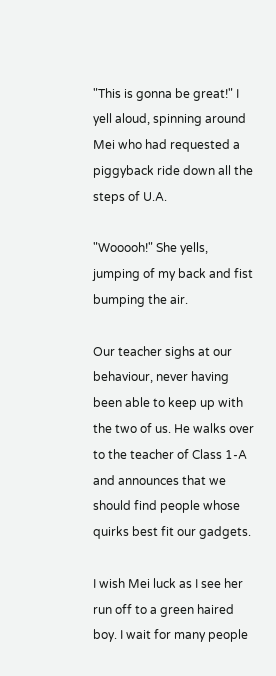"This is gonna be great!" I yell aloud, spinning around Mei who had requested a piggyback ride down all the steps of U.A.

"Wooooh!" She yells, jumping of my back and fist bumping the air.

Our teacher sighs at our behaviour, never having been able to keep up with the two of us. He walks over to the teacher of Class 1-A and announces that we should find people whose quirks best fit our gadgets.

I wish Mei luck as I see her run off to a green haired boy. I wait for many people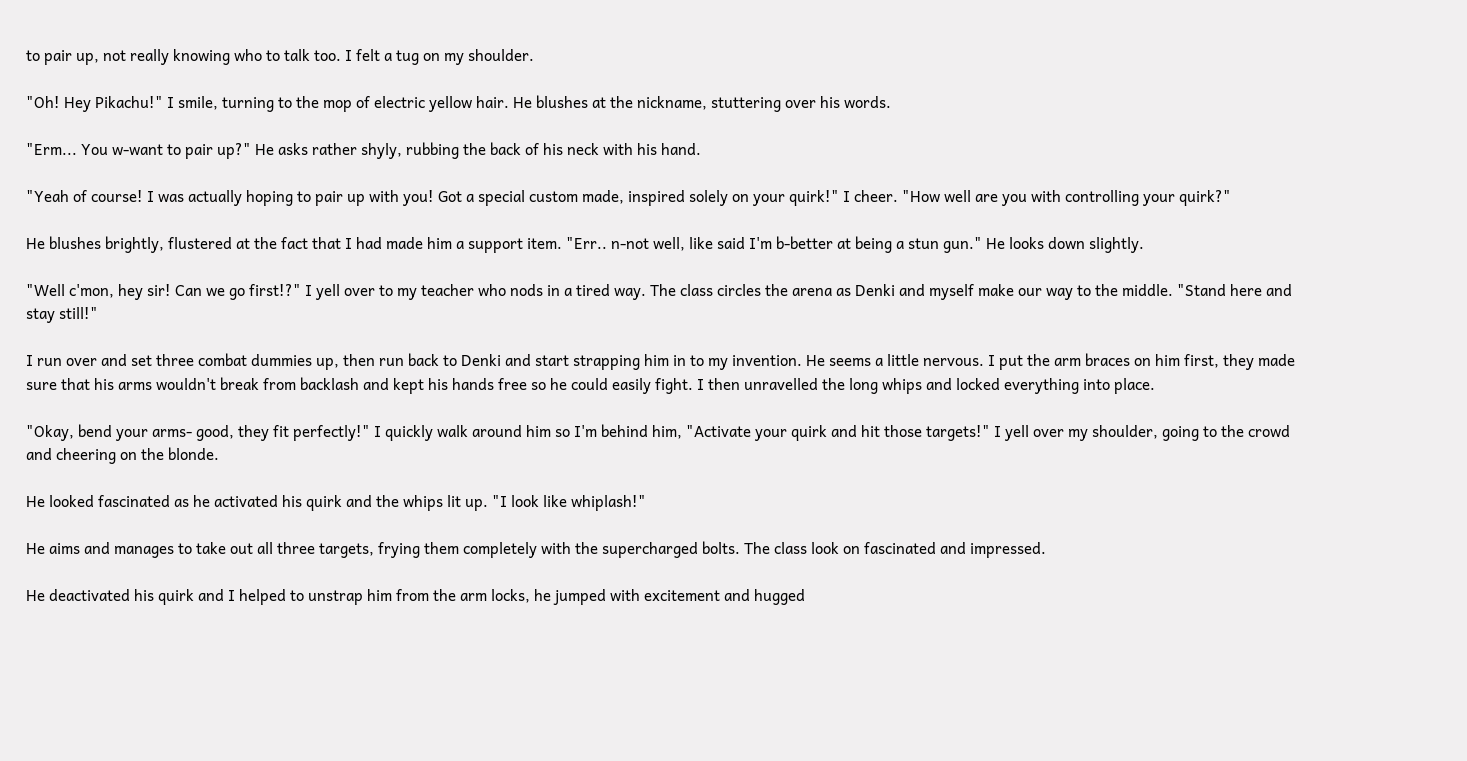to pair up, not really knowing who to talk too. I felt a tug on my shoulder.

"Oh! Hey Pikachu!" I smile, turning to the mop of electric yellow hair. He blushes at the nickname, stuttering over his words.

"Erm... You w-want to pair up?" He asks rather shyly, rubbing the back of his neck with his hand.

"Yeah of course! I was actually hoping to pair up with you! Got a special custom made, inspired solely on your quirk!" I cheer. "How well are you with controlling your quirk?"

He blushes brightly, flustered at the fact that I had made him a support item. "Err.. n-not well, like said I'm b-better at being a stun gun." He looks down slightly.

"Well c'mon, hey sir! Can we go first!?" I yell over to my teacher who nods in a tired way. The class circles the arena as Denki and myself make our way to the middle. "Stand here and stay still!"

I run over and set three combat dummies up, then run back to Denki and start strapping him in to my invention. He seems a little nervous. I put the arm braces on him first, they made sure that his arms wouldn't break from backlash and kept his hands free so he could easily fight. I then unravelled the long whips and locked everything into place.

"Okay, bend your arms- good, they fit perfectly!" I quickly walk around him so I'm behind him, "Activate your quirk and hit those targets!" I yell over my shoulder, going to the crowd and cheering on the blonde.

He looked fascinated as he activated his quirk and the whips lit up. "I look like whiplash!"

He aims and manages to take out all three targets, frying them completely with the supercharged bolts. The class look on fascinated and impressed.

He deactivated his quirk and I helped to unstrap him from the arm locks, he jumped with excitement and hugged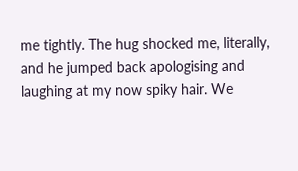me tightly. The hug shocked me, literally, and he jumped back apologising and laughing at my now spiky hair. We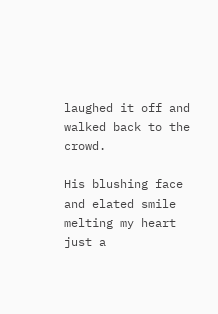laughed it off and walked back to the crowd.

His blushing face and elated smile melting my heart just a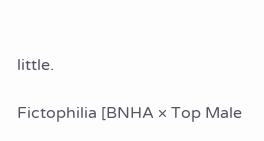little.

Fictophilia [BNHA × Top Male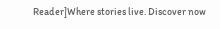Reader]Where stories live. Discover now